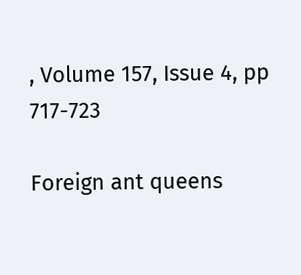, Volume 157, Issue 4, pp 717-723

Foreign ant queens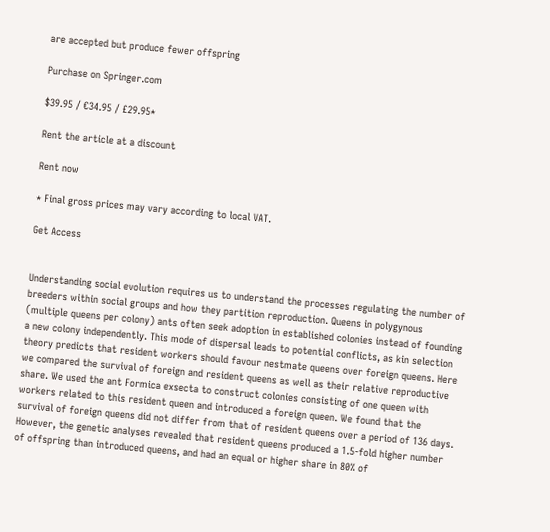are accepted but produce fewer offspring

Purchase on Springer.com

$39.95 / €34.95 / £29.95*

Rent the article at a discount

Rent now

* Final gross prices may vary according to local VAT.

Get Access


Understanding social evolution requires us to understand the processes regulating the number of breeders within social groups and how they partition reproduction. Queens in polygynous (multiple queens per colony) ants often seek adoption in established colonies instead of founding a new colony independently. This mode of dispersal leads to potential conflicts, as kin selection theory predicts that resident workers should favour nestmate queens over foreign queens. Here we compared the survival of foreign and resident queens as well as their relative reproductive share. We used the ant Formica exsecta to construct colonies consisting of one queen with workers related to this resident queen and introduced a foreign queen. We found that the survival of foreign queens did not differ from that of resident queens over a period of 136 days. However, the genetic analyses revealed that resident queens produced a 1.5-fold higher number of offspring than introduced queens, and had an equal or higher share in 80% of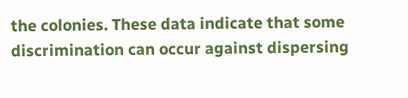the colonies. These data indicate that some discrimination can occur against dispersing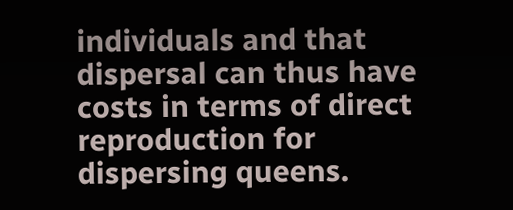individuals and that dispersal can thus have costs in terms of direct reproduction for dispersing queens.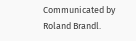Communicated by Roland Brandl.